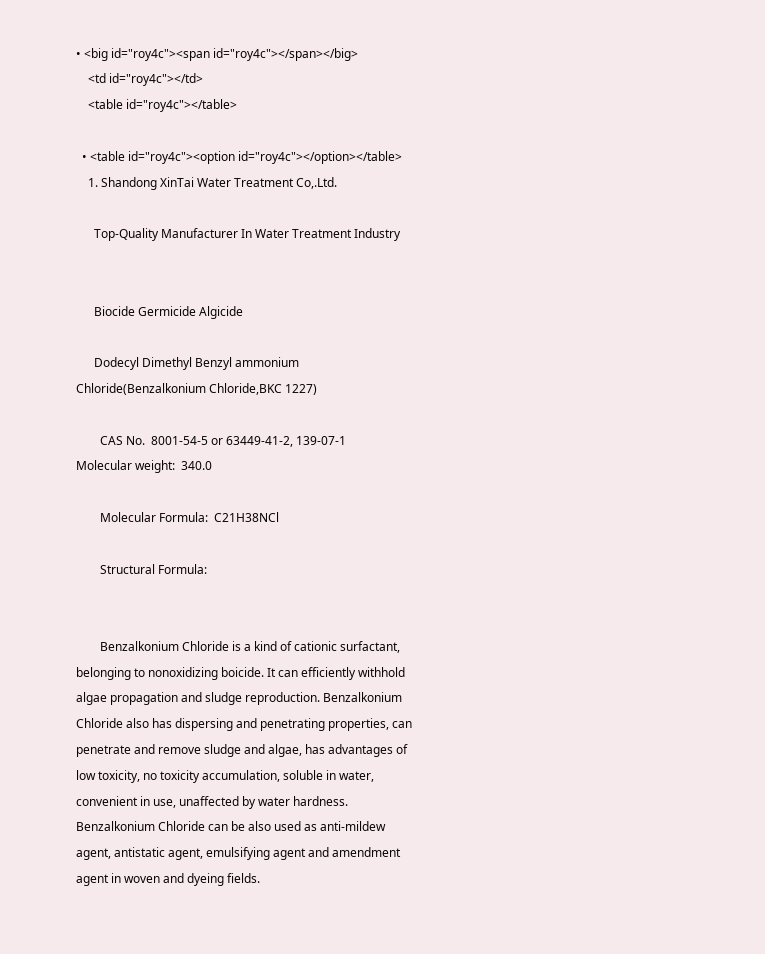• <big id="roy4c"><span id="roy4c"></span></big>
    <td id="roy4c"></td>
    <table id="roy4c"></table>

  • <table id="roy4c"><option id="roy4c"></option></table>
    1. Shandong XinTai Water Treatment Co,.Ltd.

      Top-Quality Manufacturer In Water Treatment Industry


      Biocide Germicide Algicide

      Dodecyl Dimethyl Benzyl ammonium Chloride(Benzalkonium Chloride,BKC 1227)

        CAS No.  8001-54-5 or 63449-41-2, 139-07-1        Molecular weight:  340.0

        Molecular Formula:  C21H38NCl

        Structural Formula:


        Benzalkonium Chloride is a kind of cationic surfactant, belonging to nonoxidizing boicide. It can efficiently withhold algae propagation and sludge reproduction. Benzalkonium Chloride also has dispersing and penetrating properties, can penetrate and remove sludge and algae, has advantages of low toxicity, no toxicity accumulation, soluble in water, convenient in use, unaffected by water hardness. Benzalkonium Chloride can be also used as anti-mildew agent, antistatic agent, emulsifying agent and amendment agent in woven and dyeing fields.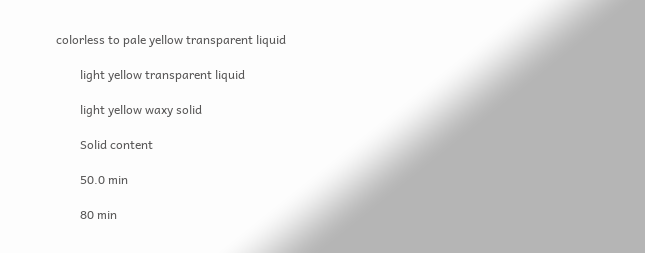colorless to pale yellow transparent liquid

        light yellow transparent liquid

        light yellow waxy solid

        Solid content

        50.0 min

        80 min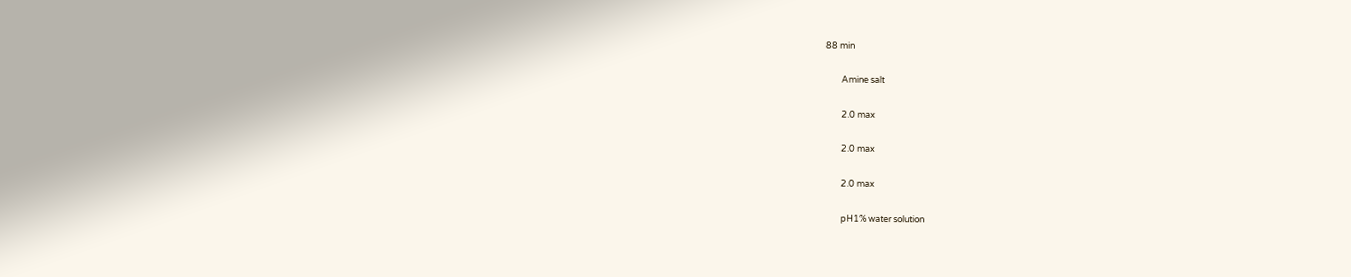88 min

        Amine salt

        2.0 max

        2.0 max

        2.0 max

        pH1% water solution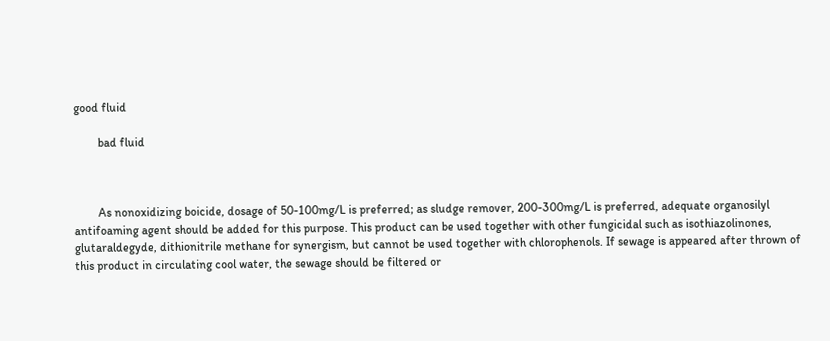good fluid

        bad fluid



        As nonoxidizing boicide, dosage of 50-100mg/L is preferred; as sludge remover, 200-300mg/L is preferred, adequate organosilyl antifoaming agent should be added for this purpose. This product can be used together with other fungicidal such as isothiazolinones, glutaraldegyde, dithionitrile methane for synergism, but cannot be used together with chlorophenols. If sewage is appeared after thrown of this product in circulating cool water, the sewage should be filtered or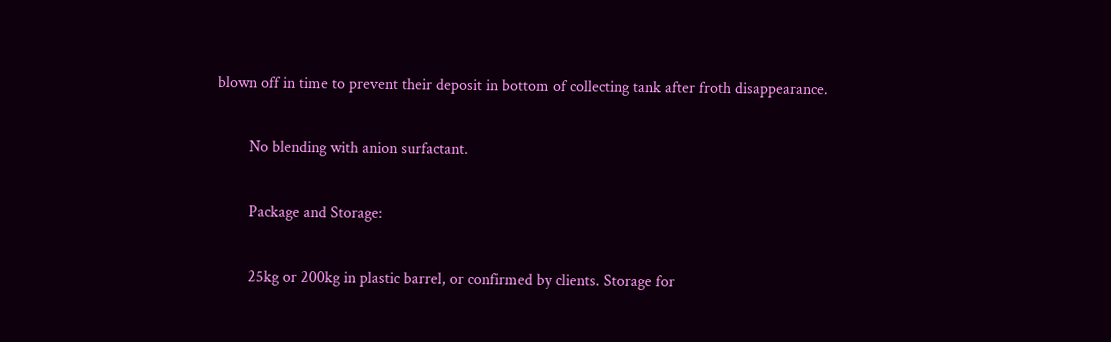blown off in time to prevent their deposit in bottom of collecting tank after froth disappearance.

        No blending with anion surfactant.

        Package and Storage:

        25kg or 200kg in plastic barrel, or confirmed by clients. Storage for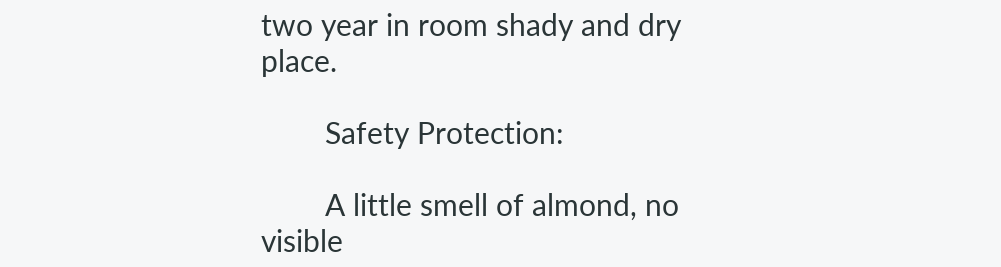two year in room shady and dry place.

        Safety Protection:

        A little smell of almond, no visible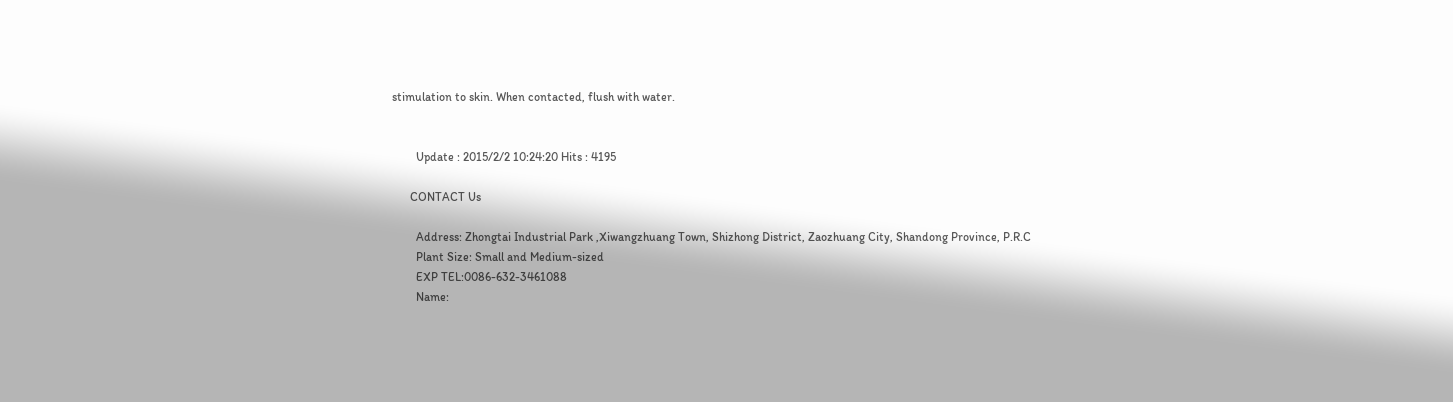stimulation to skin. When contacted, flush with water.


        Update : 2015/2/2 10:24:20 Hits : 4195

      CONTACT Us

        Address: Zhongtai Industrial Park ,Xiwangzhuang Town, Shizhong District, Zaozhuang City, Shandong Province, P.R.C
        Plant Size: Small and Medium-sized
        EXP TEL:0086-632-3461088
        Name: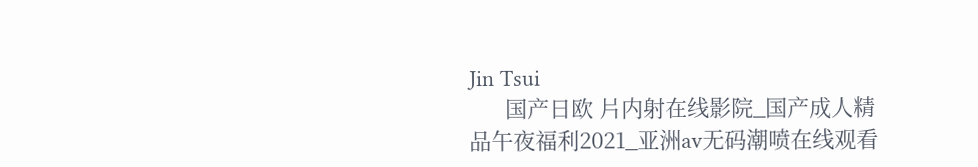Jin Tsui
      国产日欧 片内射在线影院_国产成人精品午夜福利2021_亚洲av无码潮喷在线观看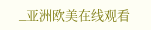_亚洲欧美在线观看